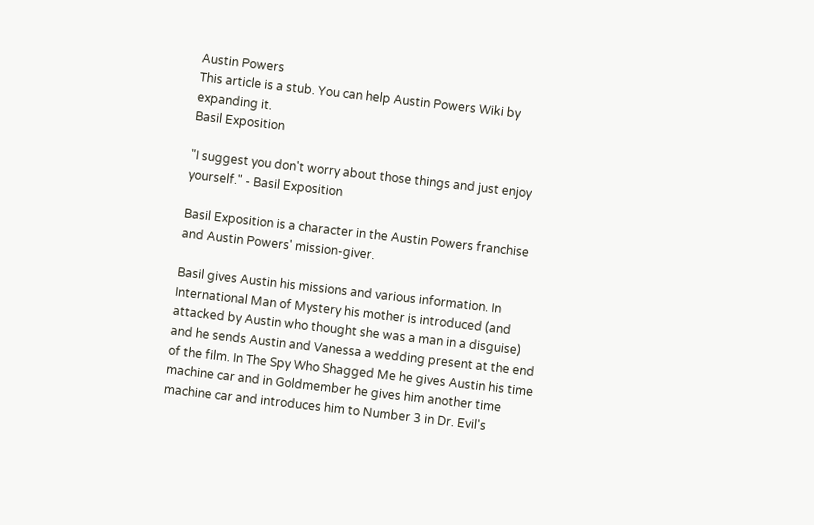Austin Powers
This article is a stub. You can help Austin Powers Wiki by expanding it.
Basil Exposition

"I suggest you don't worry about those things and just enjoy yourself." - Basil Exposition

Basil Exposition is a character in the Austin Powers franchise and Austin Powers' mission-giver.

Basil gives Austin his missions and various information. In International Man of Mystery his mother is introduced (and attacked by Austin who thought she was a man in a disguise) and he sends Austin and Vanessa a wedding present at the end of the film. In The Spy Who Shagged Me he gives Austin his time machine car and in Goldmember he gives him another time machine car and introduces him to Number 3 in Dr. Evil's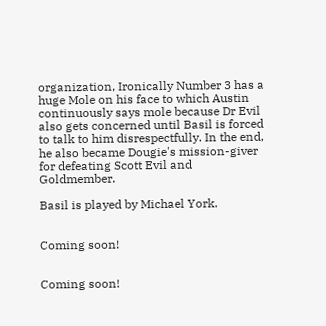organization, Ironically Number 3 has a huge Mole on his face to which Austin continuously says mole because Dr Evil also gets concerned until Basil is forced to talk to him disrespectfully. In the end, he also became Dougie's mission-giver for defeating Scott Evil and Goldmember.

Basil is played by Michael York.


Coming soon!


Coming soon!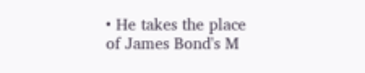• He takes the place of James Bond's M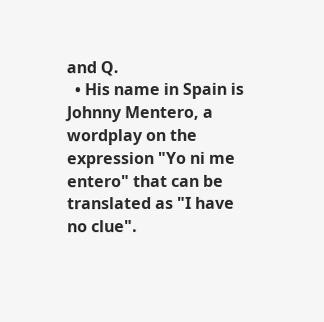and Q.
  • His name in Spain is Johnny Mentero, a wordplay on the expression "Yo ni me entero" that can be translated as "I have no clue".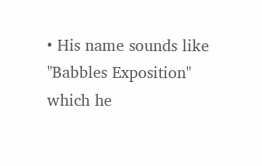• His name sounds like "Babbles Exposition" which he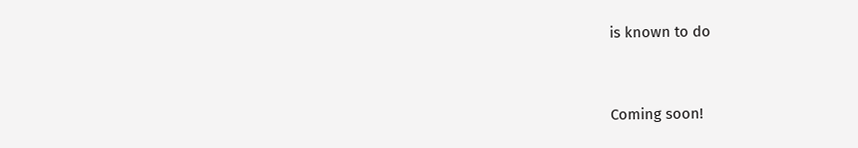is known to do


Coming soon!